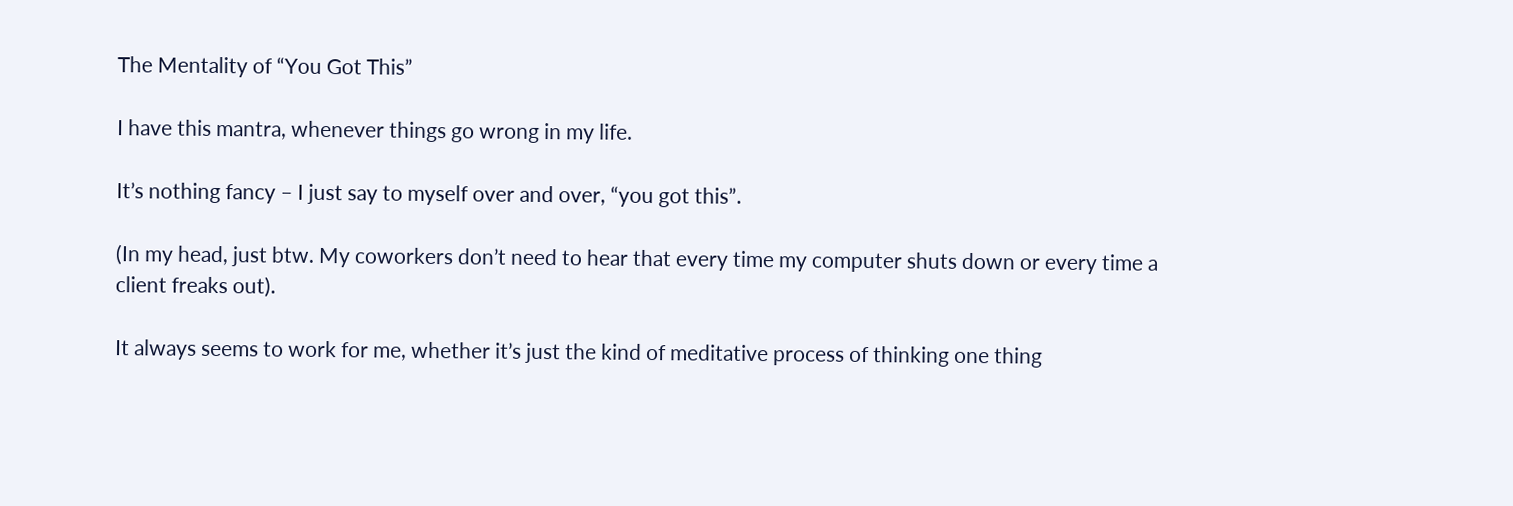The Mentality of “You Got This”

I have this mantra, whenever things go wrong in my life.

It’s nothing fancy – I just say to myself over and over, “you got this”.

(In my head, just btw. My coworkers don’t need to hear that every time my computer shuts down or every time a client freaks out).

It always seems to work for me, whether it’s just the kind of meditative process of thinking one thing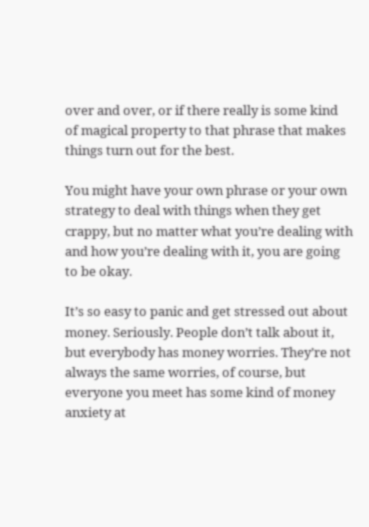over and over, or if there really is some kind of magical property to that phrase that makes things turn out for the best.

You might have your own phrase or your own strategy to deal with things when they get crappy, but no matter what you’re dealing with and how you’re dealing with it, you are going to be okay.

It’s so easy to panic and get stressed out about money. Seriously. People don’t talk about it, but everybody has money worries. They’re not always the same worries, of course, but everyone you meet has some kind of money anxiety at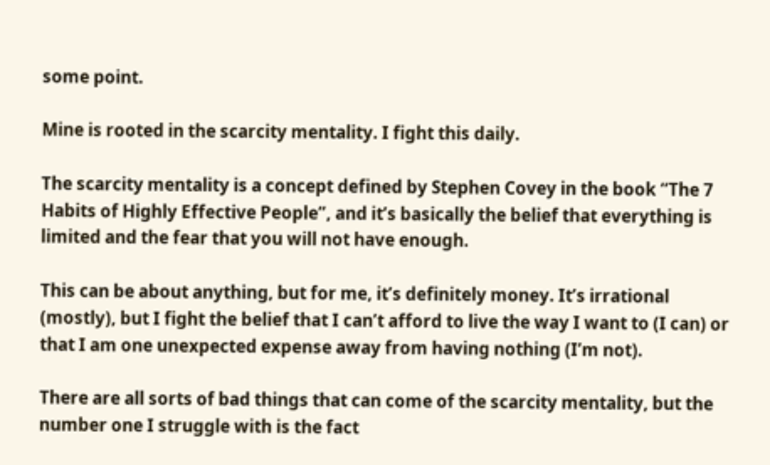some point.

Mine is rooted in the scarcity mentality. I fight this daily.

The scarcity mentality is a concept defined by Stephen Covey in the book “The 7 Habits of Highly Effective People”, and it’s basically the belief that everything is limited and the fear that you will not have enough.

This can be about anything, but for me, it’s definitely money. It’s irrational (mostly), but I fight the belief that I can’t afford to live the way I want to (I can) or that I am one unexpected expense away from having nothing (I’m not).

There are all sorts of bad things that can come of the scarcity mentality, but the number one I struggle with is the fact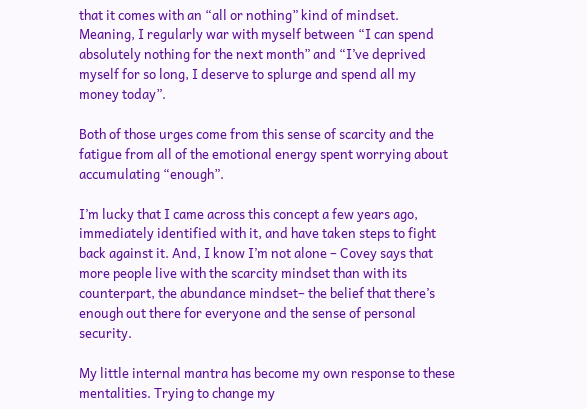that it comes with an “all or nothing” kind of mindset. Meaning, I regularly war with myself between “I can spend absolutely nothing for the next month” and “I’ve deprived myself for so long, I deserve to splurge and spend all my money today”.

Both of those urges come from this sense of scarcity and the fatigue from all of the emotional energy spent worrying about accumulating “enough”.

I’m lucky that I came across this concept a few years ago, immediately identified with it, and have taken steps to fight back against it. And, I know I’m not alone – Covey says that more people live with the scarcity mindset than with its counterpart, the abundance mindset– the belief that there’s enough out there for everyone and the sense of personal security.

My little internal mantra has become my own response to these mentalities. Trying to change my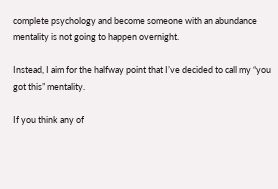complete psychology and become someone with an abundance mentality is not going to happen overnight.

Instead, I aim for the halfway point that I’ve decided to call my “you got this” mentality.

If you think any of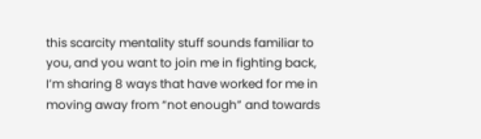this scarcity mentality stuff sounds familiar to you, and you want to join me in fighting back, I’m sharing 8 ways that have worked for me in moving away from “not enough” and towards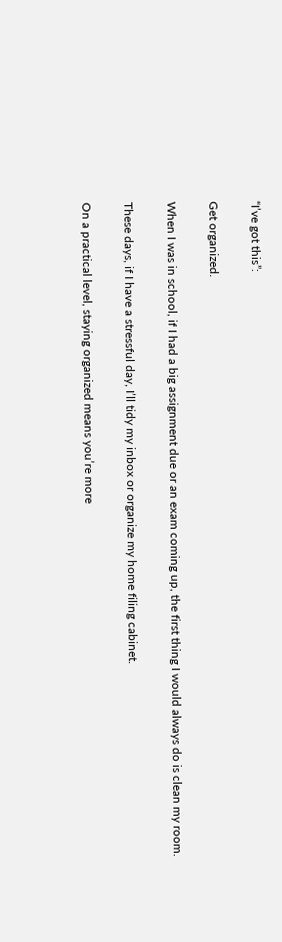“I’ve got this”:

Get organized.

When I was in school, if I had a big assignment due or an exam coming up, the first thing I would always do is clean my room.

These days, if I have a stressful day, I’ll tidy my inbox or organize my home filing cabinet.

On a practical level, staying organized means you’re more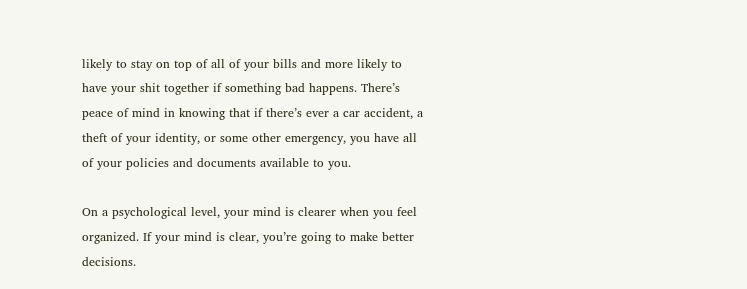likely to stay on top of all of your bills and more likely to have your shit together if something bad happens. There’s peace of mind in knowing that if there’s ever a car accident, a theft of your identity, or some other emergency, you have all of your policies and documents available to you.

On a psychological level, your mind is clearer when you feel organized. If your mind is clear, you’re going to make better decisions.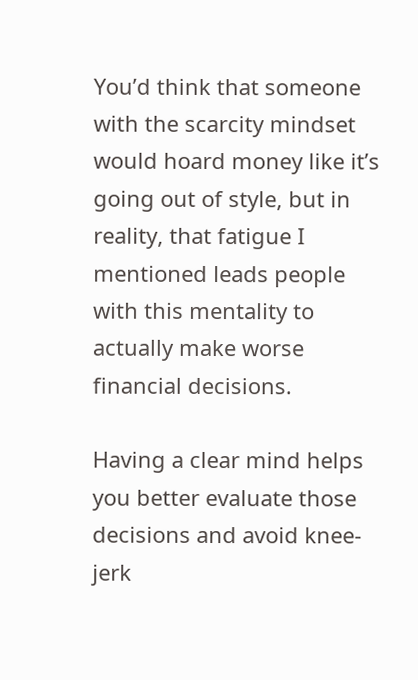You’d think that someone with the scarcity mindset would hoard money like it’s going out of style, but in reality, that fatigue I mentioned leads people with this mentality to actually make worse financial decisions.

Having a clear mind helps you better evaluate those decisions and avoid knee-jerk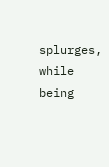splurges, while being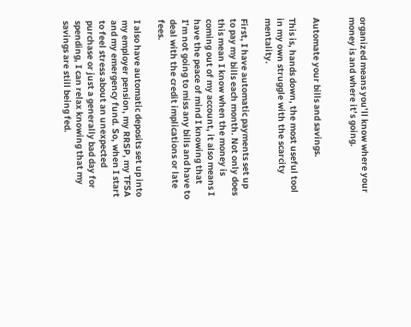organized means you’ll know where your money is and where it’s going.


Automate your bills and savings.

This is, hands down, the most useful tool in my own struggle with the scarcity mentality.

First, I have automatic payments set up to pay my bills each month. Not only does this mean I know when the money is coming out of my account, it also means I have the peace of mind I knowing that I’m not going to miss any bills and have to deal with the credit implications or late fees.

I also have automatic deposits set up into my employer pension, my RRSP, my TFSA and my emergency fund. So, when I start to feel stress about an unexpected purchase or just a generally bad day for spending, I can relax knowing that my savings are still being fed.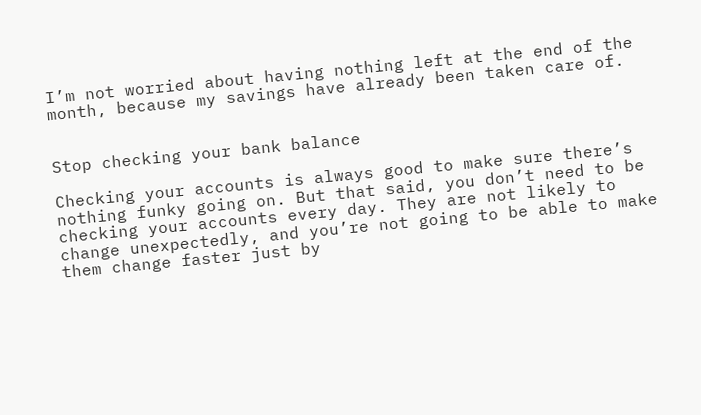I’m not worried about having nothing left at the end of the month, because my savings have already been taken care of.


Stop checking your bank balance

Checking your accounts is always good to make sure there’s nothing funky going on. But that said, you don’t need to be checking your accounts every day. They are not likely to change unexpectedly, and you’re not going to be able to make them change faster just by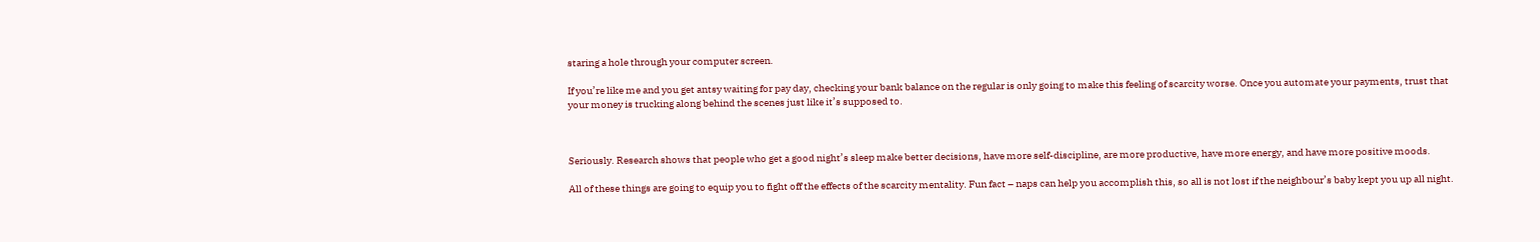staring a hole through your computer screen.

If you’re like me and you get antsy waiting for pay day, checking your bank balance on the regular is only going to make this feeling of scarcity worse. Once you automate your payments, trust that your money is trucking along behind the scenes just like it’s supposed to.



Seriously. Research shows that people who get a good night’s sleep make better decisions, have more self-discipline, are more productive, have more energy, and have more positive moods.

All of these things are going to equip you to fight off the effects of the scarcity mentality. Fun fact – naps can help you accomplish this, so all is not lost if the neighbour’s baby kept you up all night.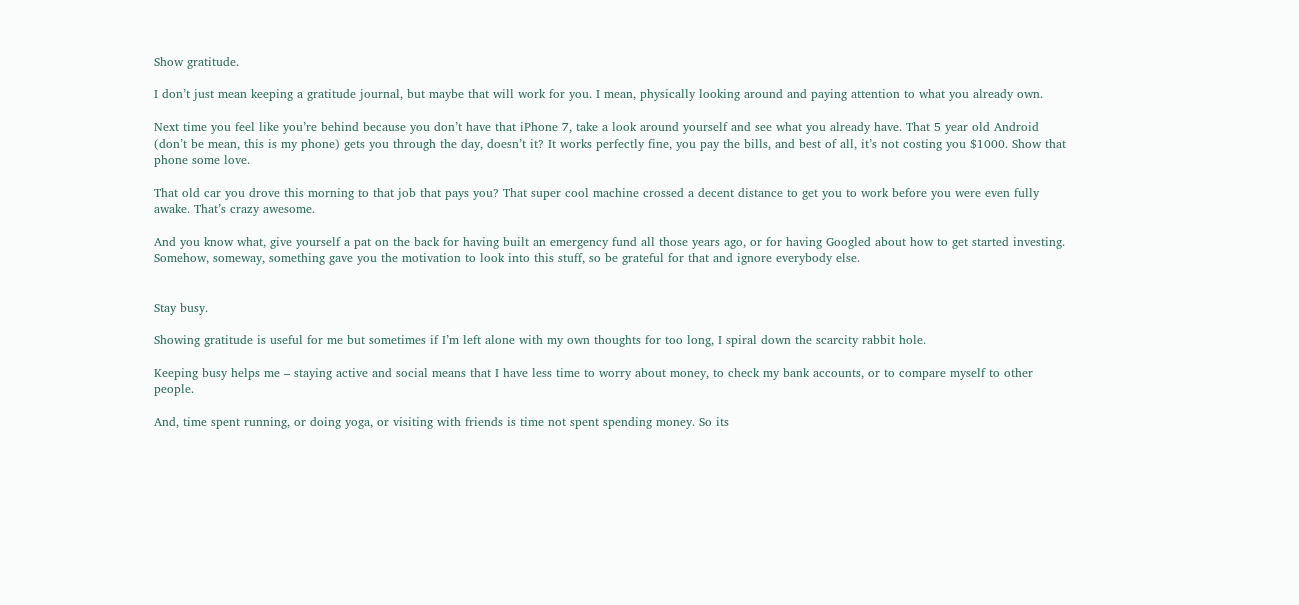Show gratitude.

I don’t just mean keeping a gratitude journal, but maybe that will work for you. I mean, physically looking around and paying attention to what you already own.

Next time you feel like you’re behind because you don’t have that iPhone 7, take a look around yourself and see what you already have. That 5 year old Android (don’t be mean, this is my phone) gets you through the day, doesn’t it? It works perfectly fine, you pay the bills, and best of all, it’s not costing you $1000. Show that phone some love.

That old car you drove this morning to that job that pays you? That super cool machine crossed a decent distance to get you to work before you were even fully awake. That’s crazy awesome.

And you know what, give yourself a pat on the back for having built an emergency fund all those years ago, or for having Googled about how to get started investing. Somehow, someway, something gave you the motivation to look into this stuff, so be grateful for that and ignore everybody else.


Stay busy.

Showing gratitude is useful for me but sometimes if I’m left alone with my own thoughts for too long, I spiral down the scarcity rabbit hole.

Keeping busy helps me – staying active and social means that I have less time to worry about money, to check my bank accounts, or to compare myself to other people.

And, time spent running, or doing yoga, or visiting with friends is time not spent spending money. So its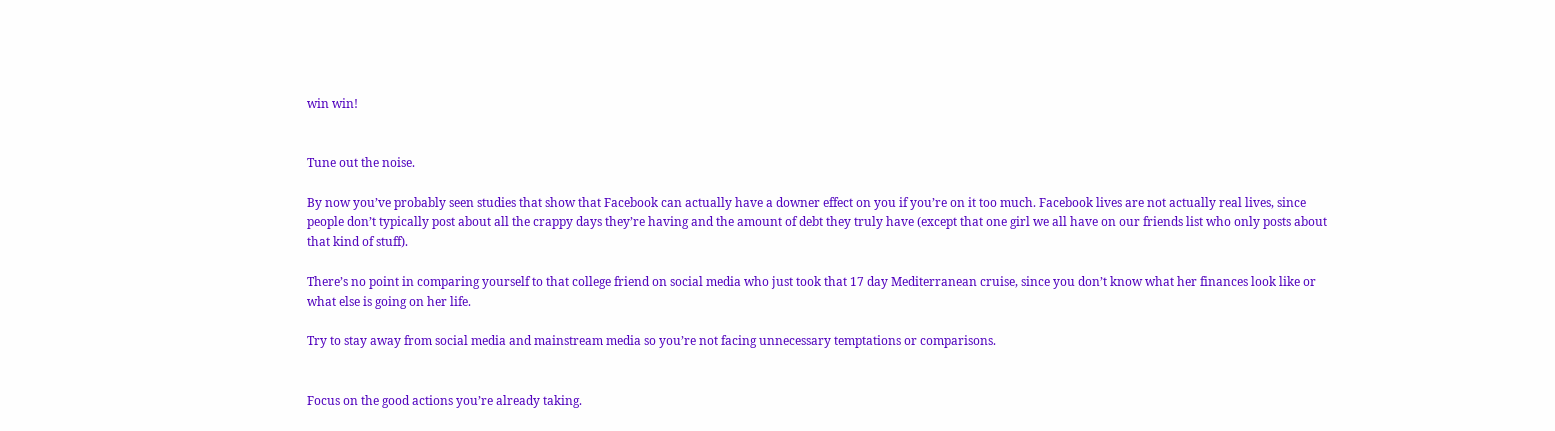win win!


Tune out the noise.

By now you’ve probably seen studies that show that Facebook can actually have a downer effect on you if you’re on it too much. Facebook lives are not actually real lives, since people don’t typically post about all the crappy days they’re having and the amount of debt they truly have (except that one girl we all have on our friends list who only posts about that kind of stuff).

There’s no point in comparing yourself to that college friend on social media who just took that 17 day Mediterranean cruise, since you don’t know what her finances look like or what else is going on her life.

Try to stay away from social media and mainstream media so you’re not facing unnecessary temptations or comparisons.


Focus on the good actions you’re already taking.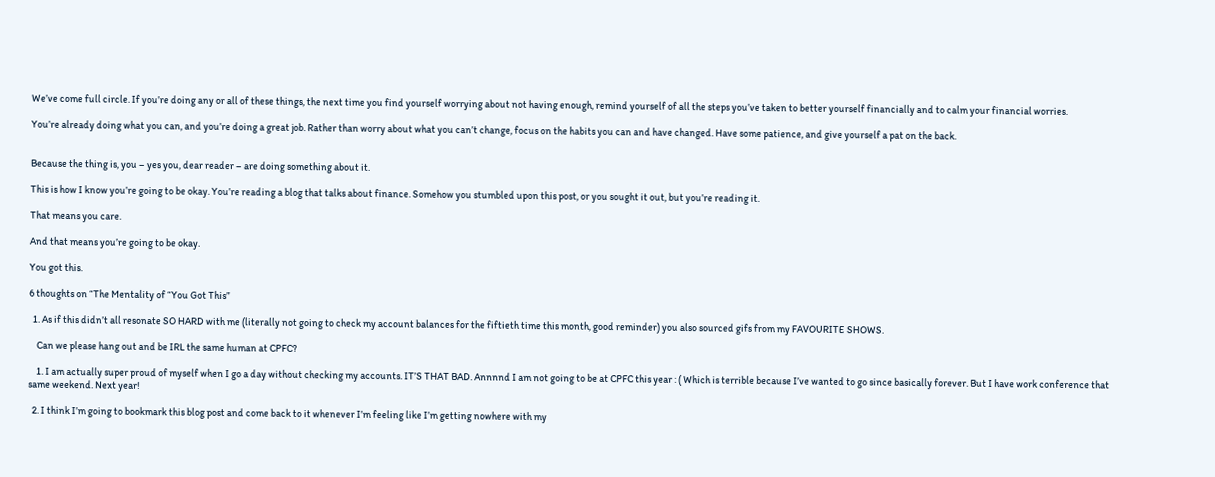We’ve come full circle. If you’re doing any or all of these things, the next time you find yourself worrying about not having enough, remind yourself of all the steps you’ve taken to better yourself financially and to calm your financial worries.

You’re already doing what you can, and you’re doing a great job. Rather than worry about what you can’t change, focus on the habits you can and have changed. Have some patience, and give yourself a pat on the back.


Because the thing is, you – yes you, dear reader – are doing something about it.

This is how I know you’re going to be okay. You’re reading a blog that talks about finance. Somehow you stumbled upon this post, or you sought it out, but you’re reading it.

That means you care.

And that means you’re going to be okay.

You got this.

6 thoughts on “The Mentality of “You Got This”

  1. As if this didn’t all resonate SO HARD with me (literally not going to check my account balances for the fiftieth time this month, good reminder) you also sourced gifs from my FAVOURITE SHOWS.

    Can we please hang out and be IRL the same human at CPFC?

    1. I am actually super proud of myself when I go a day without checking my accounts. IT’S THAT BAD. Annnnd I am not going to be at CPFC this year : ( Which is terrible because I’ve wanted to go since basically forever. But I have work conference that same weekend. Next year!

  2. I think I’m going to bookmark this blog post and come back to it whenever I’m feeling like I’m getting nowhere with my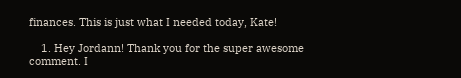finances. This is just what I needed today, Kate!

    1. Hey Jordann! Thank you for the super awesome comment. I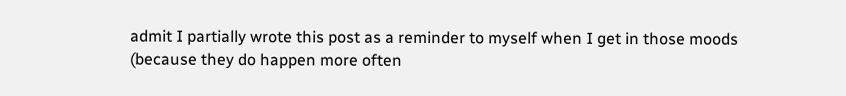admit I partially wrote this post as a reminder to myself when I get in those moods (because they do happen more often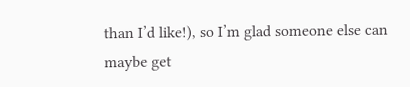than I’d like!), so I’m glad someone else can maybe get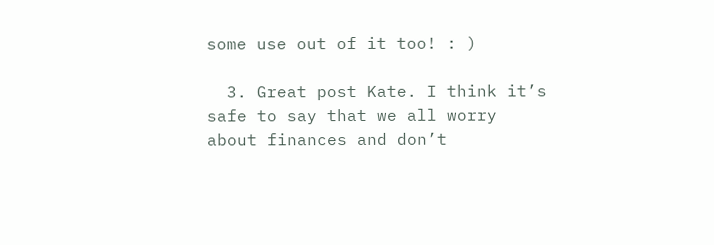some use out of it too! : )

  3. Great post Kate. I think it’s safe to say that we all worry about finances and don’t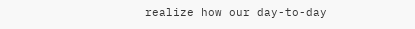realize how our day-to-day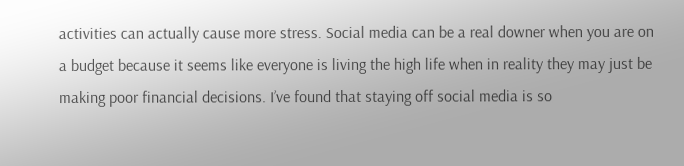activities can actually cause more stress. Social media can be a real downer when you are on a budget because it seems like everyone is living the high life when in reality they may just be making poor financial decisions. I’ve found that staying off social media is so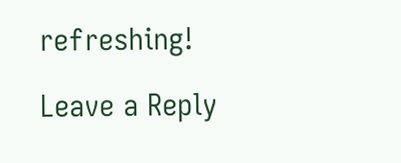refreshing!

Leave a Reply